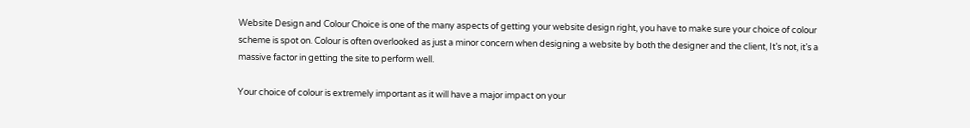Website Design and Colour Choice is one of the many aspects of getting your website design right, you have to make sure your choice of colour scheme is spot on. Colour is often overlooked as just a minor concern when designing a website by both the designer and the client, It’s not, it’s a massive factor in getting the site to perform well.

Your choice of colour is extremely important as it will have a major impact on your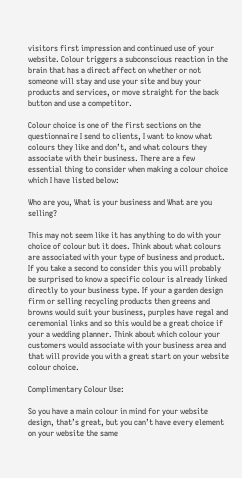visitors first impression and continued use of your website. Colour triggers a subconscious reaction in the brain that has a direct affect on whether or not someone will stay and use your site and buy your products and services, or move straight for the back button and use a competitor.

Colour choice is one of the first sections on the questionnaire I send to clients, I want to know what colours they like and don’t, and what colours they associate with their business. There are a few essential thing to consider when making a colour choice which I have listed below:

Who are you, What is your business and What are you selling?

This may not seem like it has anything to do with your choice of colour but it does. Think about what colours are associated with your type of business and product. If you take a second to consider this you will probably be surprised to know a specific colour is already linked directly to your business type. If your a garden design firm or selling recycling products then greens and browns would suit your business, purples have regal and ceremonial links and so this would be a great choice if your a wedding planner. Think about which colour your customers would associate with your business area and that will provide you with a great start on your website colour choice.

Complimentary Colour Use:

So you have a main colour in mind for your website design, that’s great, but you can’t have every element on your website the same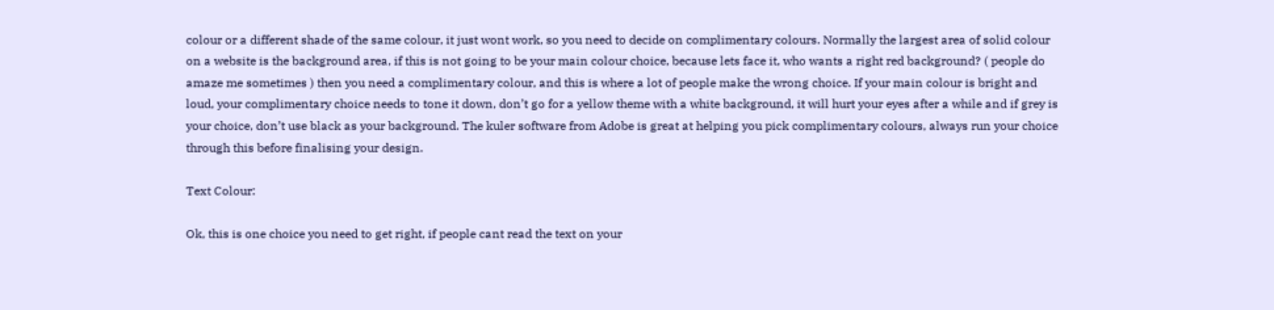colour or a different shade of the same colour, it just wont work, so you need to decide on complimentary colours. Normally the largest area of solid colour on a website is the background area, if this is not going to be your main colour choice, because lets face it, who wants a right red background? ( people do amaze me sometimes ) then you need a complimentary colour, and this is where a lot of people make the wrong choice. If your main colour is bright and loud, your complimentary choice needs to tone it down, don’t go for a yellow theme with a white background, it will hurt your eyes after a while and if grey is your choice, don’t use black as your background. The kuler software from Adobe is great at helping you pick complimentary colours, always run your choice through this before finalising your design.

Text Colour:

Ok, this is one choice you need to get right, if people cant read the text on your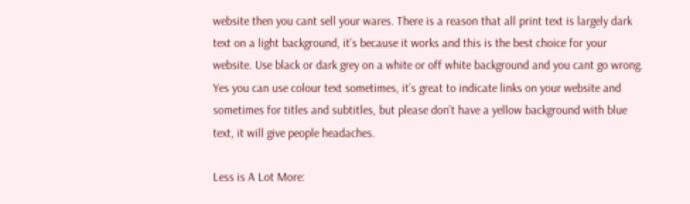website then you cant sell your wares. There is a reason that all print text is largely dark text on a light background, it’s because it works and this is the best choice for your website. Use black or dark grey on a white or off white background and you cant go wrong. Yes you can use colour text sometimes, it’s great to indicate links on your website and sometimes for titles and subtitles, but please don’t have a yellow background with blue text, it will give people headaches.

Less is A Lot More: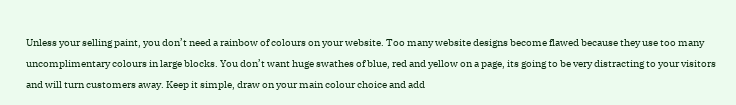Unless your selling paint, you don’t need a rainbow of colours on your website. Too many website designs become flawed because they use too many uncomplimentary colours in large blocks. You don’t want huge swathes of blue, red and yellow on a page, its going to be very distracting to your visitors and will turn customers away. Keep it simple, draw on your main colour choice and add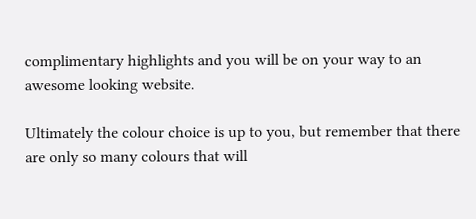complimentary highlights and you will be on your way to an awesome looking website.

Ultimately the colour choice is up to you, but remember that there are only so many colours that will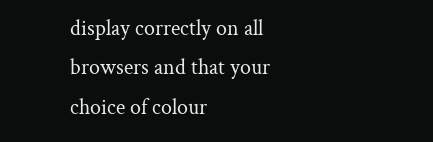display correctly on all browsers and that your choice of colour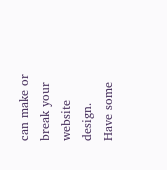can make or break your website design. Have some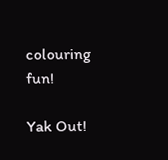colouring fun!

Yak Out!